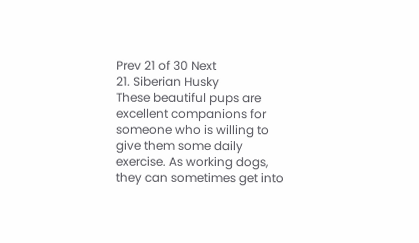Prev 21 of 30 Next
21. Siberian Husky
These beautiful pups are excellent companions for someone who is willing to give them some daily exercise. As working dogs, they can sometimes get into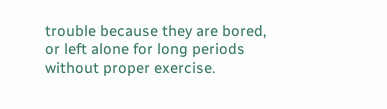trouble because they are bored, or left alone for long periods without proper exercise.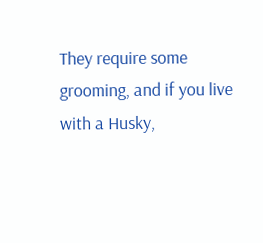They require some grooming, and if you live with a Husky,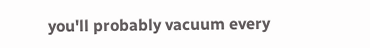you'll probably vacuum every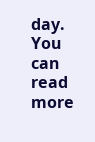day. You can read more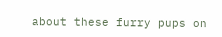about these furry pups on